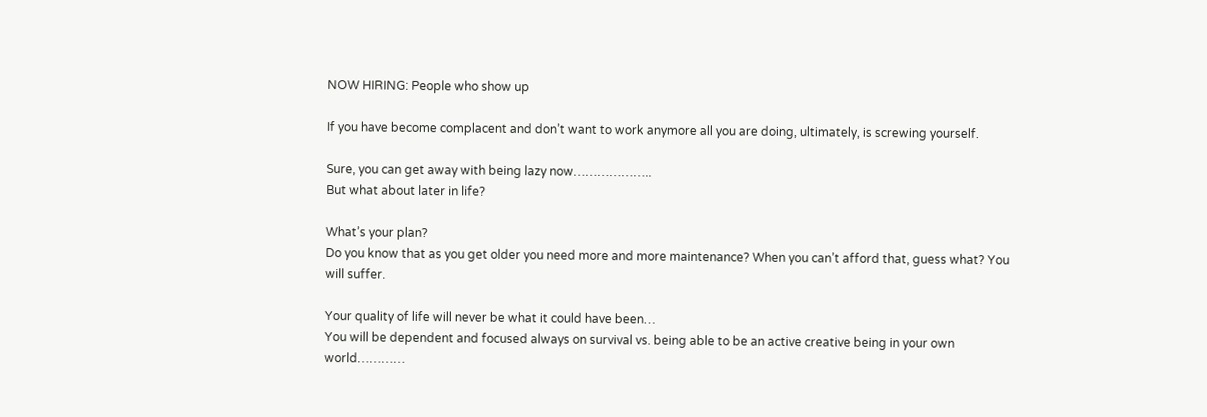NOW HIRING: People who show up

If you have become complacent and don’t want to work anymore all you are doing, ultimately, is screwing yourself.

Sure, you can get away with being lazy now………………..
But what about later in life?

What’s your plan?
Do you know that as you get older you need more and more maintenance? When you can’t afford that, guess what? You will suffer.

Your quality of life will never be what it could have been…
You will be dependent and focused always on survival vs. being able to be an active creative being in your own world…………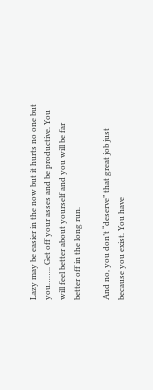Lazy may be easier in the now but it hurts no one but you…….. Get off your asses and be productive. You will feel better about yourself and you will be far better off in the long run.

And no, you don’t “deserve” that great job just because you exist. You have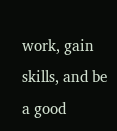work, gain skills, and be a good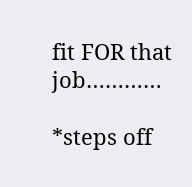fit FOR that job…………

*steps off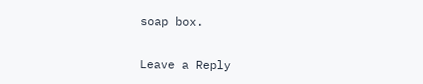soap box.

Leave a Reply